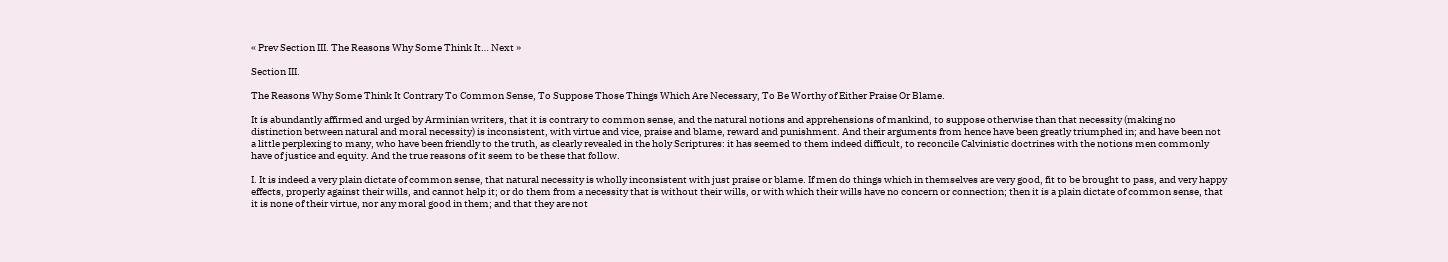« Prev Section III. The Reasons Why Some Think It… Next »

Section III.

The Reasons Why Some Think It Contrary To Common Sense, To Suppose Those Things Which Are Necessary, To Be Worthy of Either Praise Or Blame.

It is abundantly affirmed and urged by Arminian writers, that it is contrary to common sense, and the natural notions and apprehensions of mankind, to suppose otherwise than that necessity (making no distinction between natural and moral necessity) is inconsistent, with virtue and vice, praise and blame, reward and punishment. And their arguments from hence have been greatly triumphed in; and have been not a little perplexing to many, who have been friendly to the truth, as clearly revealed in the holy Scriptures: it has seemed to them indeed difficult, to reconcile Calvinistic doctrines with the notions men commonly have of justice and equity. And the true reasons of it seem to be these that follow.

I. It is indeed a very plain dictate of common sense, that natural necessity is wholly inconsistent with just praise or blame. If men do things which in themselves are very good, fit to be brought to pass, and very happy effects, properly against their wills, and cannot help it; or do them from a necessity that is without their wills, or with which their wills have no concern or connection; then it is a plain dictate of common sense, that it is none of their virtue, nor any moral good in them; and that they are not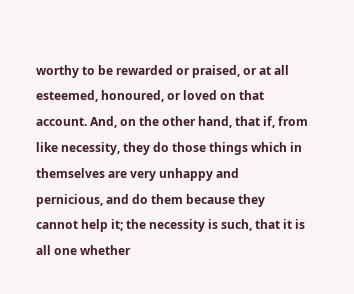worthy to be rewarded or praised, or at all esteemed, honoured, or loved on that account. And, on the other hand, that if, from like necessity, they do those things which in themselves are very unhappy and pernicious, and do them because they cannot help it; the necessity is such, that it is all one whether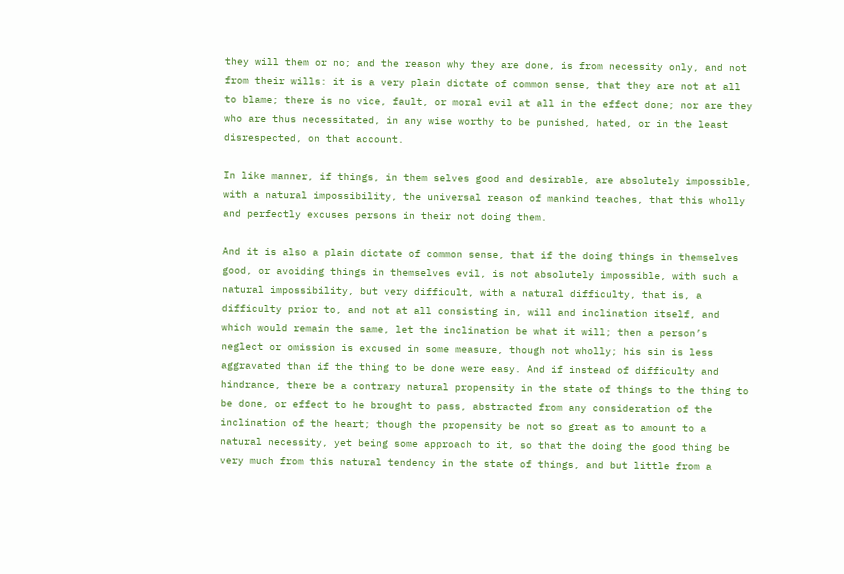they will them or no; and the reason why they are done, is from necessity only, and not from their wills: it is a very plain dictate of common sense, that they are not at all to blame; there is no vice, fault, or moral evil at all in the effect done; nor are they who are thus necessitated, in any wise worthy to be punished, hated, or in the least disrespected, on that account.

In like manner, if things, in them selves good and desirable, are absolutely impossible, with a natural impossibility, the universal reason of mankind teaches, that this wholly and perfectly excuses persons in their not doing them.

And it is also a plain dictate of common sense, that if the doing things in themselves good, or avoiding things in themselves evil, is not absolutely impossible, with such a natural impossibility, but very difficult, with a natural difficulty, that is, a difficulty prior to, and not at all consisting in, will and inclination itself, and which would remain the same, let the inclination be what it will; then a person’s neglect or omission is excused in some measure, though not wholly; his sin is less aggravated than if the thing to be done were easy. And if instead of difficulty and hindrance, there be a contrary natural propensity in the state of things to the thing to be done, or effect to he brought to pass, abstracted from any consideration of the inclination of the heart; though the propensity be not so great as to amount to a natural necessity, yet being some approach to it, so that the doing the good thing be very much from this natural tendency in the state of things, and but little from a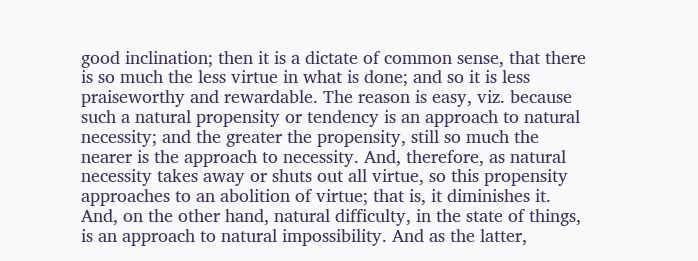good inclination; then it is a dictate of common sense, that there is so much the less virtue in what is done; and so it is less praiseworthy and rewardable. The reason is easy, viz. because such a natural propensity or tendency is an approach to natural necessity; and the greater the propensity, still so much the nearer is the approach to necessity. And, therefore, as natural necessity takes away or shuts out all virtue, so this propensity approaches to an abolition of virtue; that is, it diminishes it. And, on the other hand, natural difficulty, in the state of things, is an approach to natural impossibility. And as the latter,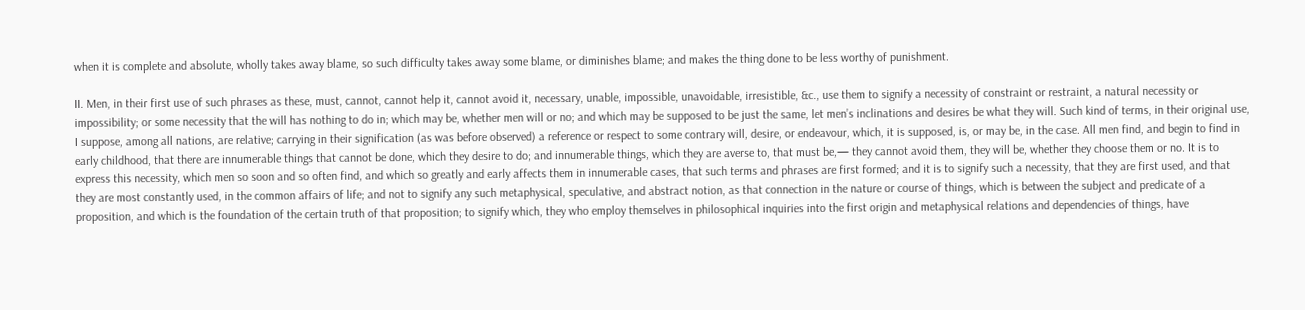when it is complete and absolute, wholly takes away blame, so such difficulty takes away some blame, or diminishes blame; and makes the thing done to be less worthy of punishment.

II. Men, in their first use of such phrases as these, must, cannot, cannot help it, cannot avoid it, necessary, unable, impossible, unavoidable, irresistible, &c., use them to signify a necessity of constraint or restraint, a natural necessity or impossibility; or some necessity that the will has nothing to do in; which may be, whether men will or no; and which may be supposed to be just the same, let men’s inclinations and desires be what they will. Such kind of terms, in their original use, I suppose, among all nations, are relative; carrying in their signification (as was before observed) a reference or respect to some contrary will, desire, or endeavour, which, it is supposed, is, or may be, in the case. All men find, and begin to find in early childhood, that there are innumerable things that cannot be done, which they desire to do; and innumerable things, which they are averse to, that must be,— they cannot avoid them, they will be, whether they choose them or no. It is to express this necessity, which men so soon and so often find, and which so greatly and early affects them in innumerable cases, that such terms and phrases are first formed; and it is to signify such a necessity, that they are first used, and that they are most constantly used, in the common affairs of life; and not to signify any such metaphysical, speculative, and abstract notion, as that connection in the nature or course of things, which is between the subject and predicate of a proposition, and which is the foundation of the certain truth of that proposition; to signify which, they who employ themselves in philosophical inquiries into the first origin and metaphysical relations and dependencies of things, have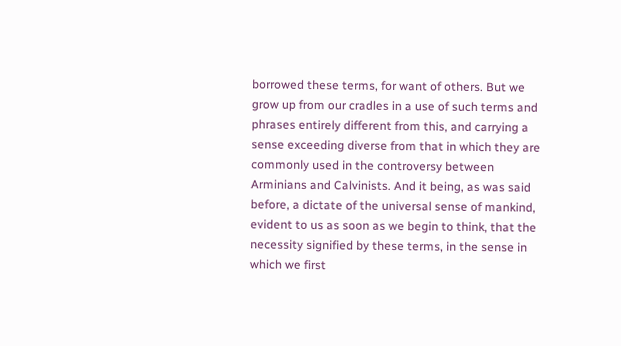borrowed these terms, for want of others. But we grow up from our cradles in a use of such terms and phrases entirely different from this, and carrying a sense exceeding diverse from that in which they are commonly used in the controversy between Arminians and Calvinists. And it being, as was said before, a dictate of the universal sense of mankind, evident to us as soon as we begin to think, that the necessity signified by these terms, in the sense in which we first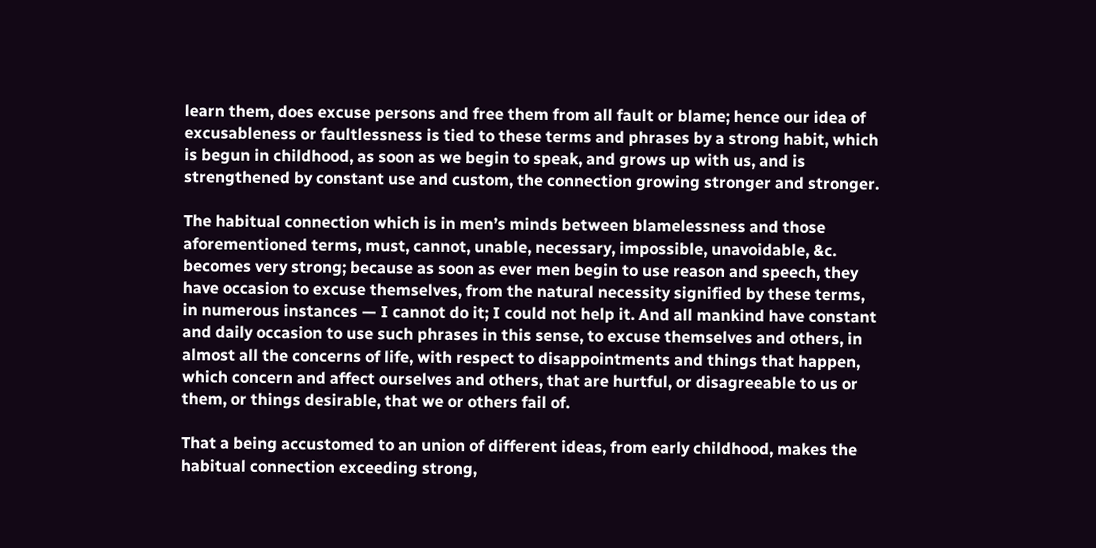learn them, does excuse persons and free them from all fault or blame; hence our idea of excusableness or faultlessness is tied to these terms and phrases by a strong habit, which is begun in childhood, as soon as we begin to speak, and grows up with us, and is strengthened by constant use and custom, the connection growing stronger and stronger.

The habitual connection which is in men’s minds between blamelessness and those aforementioned terms, must, cannot, unable, necessary, impossible, unavoidable, &c. becomes very strong; because as soon as ever men begin to use reason and speech, they have occasion to excuse themselves, from the natural necessity signified by these terms, in numerous instances — I cannot do it; I could not help it. And all mankind have constant and daily occasion to use such phrases in this sense, to excuse themselves and others, in almost all the concerns of life, with respect to disappointments and things that happen, which concern and affect ourselves and others, that are hurtful, or disagreeable to us or them, or things desirable, that we or others fail of.

That a being accustomed to an union of different ideas, from early childhood, makes the habitual connection exceeding strong,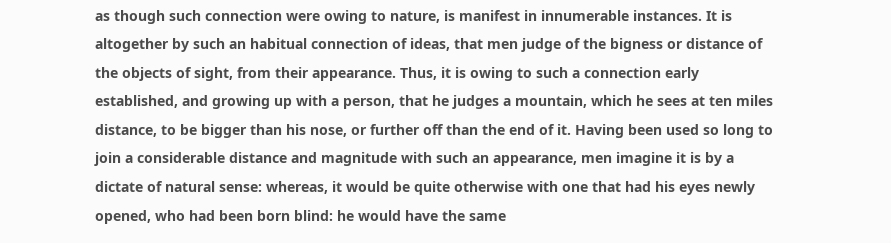as though such connection were owing to nature, is manifest in innumerable instances. It is altogether by such an habitual connection of ideas, that men judge of the bigness or distance of the objects of sight, from their appearance. Thus, it is owing to such a connection early established, and growing up with a person, that he judges a mountain, which he sees at ten miles distance, to be bigger than his nose, or further off than the end of it. Having been used so long to join a considerable distance and magnitude with such an appearance, men imagine it is by a dictate of natural sense: whereas, it would be quite otherwise with one that had his eyes newly opened, who had been born blind: he would have the same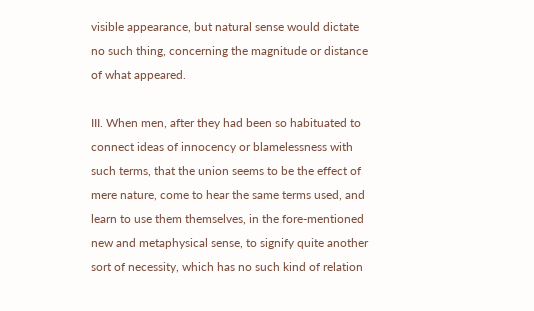visible appearance, but natural sense would dictate no such thing, concerning the magnitude or distance of what appeared.

III. When men, after they had been so habituated to connect ideas of innocency or blamelessness with such terms, that the union seems to be the effect of mere nature, come to hear the same terms used, and learn to use them themselves, in the fore-mentioned new and metaphysical sense, to signify quite another sort of necessity, which has no such kind of relation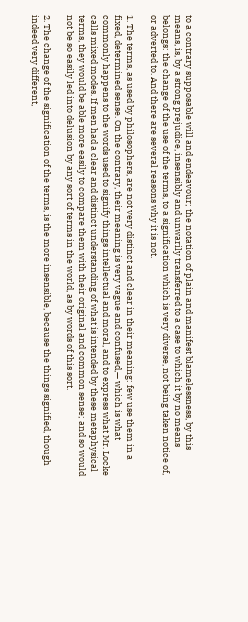to a contrary supposable will and endeavour; the notation of plain and manifest blamelessness, by this means, is, by a strong prejudice, insensibly and unwarily transferred to a case to which it by no means belongs: the change of the use of the terms, to a signification which is very diverse, not being taken notice of, or adverted to. And there are several reasons why it is not.

1. The terms, as used by philosophers, are not very distinct and clear in their meaning: few use them in a fixed, determined sense. On the contrary, their meaning is very vague and confused,— which is what commonly happens to the words used to signify things intellectual and moral, and to express what Mr. Locke calls mixed modes. If men had a clear and distinct understanding of what is intended by these metaphysical terms, they would be able more easily to compare them with their original and common sense; and so would not be so easily led into delusion by any sort of terms in the world, as by words of this sort.

2. The change of the signification of the terms, is the more insensible, because the things signified, though indeed very different,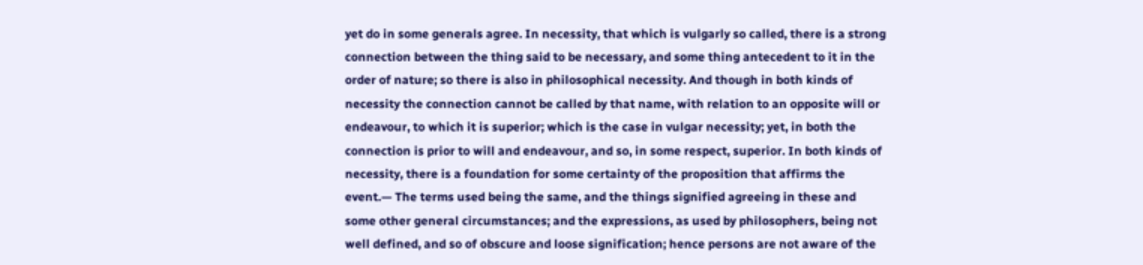yet do in some generals agree. In necessity, that which is vulgarly so called, there is a strong connection between the thing said to be necessary, and some thing antecedent to it in the order of nature; so there is also in philosophical necessity. And though in both kinds of necessity the connection cannot be called by that name, with relation to an opposite will or endeavour, to which it is superior; which is the case in vulgar necessity; yet, in both the connection is prior to will and endeavour, and so, in some respect, superior. In both kinds of necessity, there is a foundation for some certainty of the proposition that affirms the event.— The terms used being the same, and the things signified agreeing in these and some other general circumstances; and the expressions, as used by philosophers, being not well defined, and so of obscure and loose signification; hence persons are not aware of the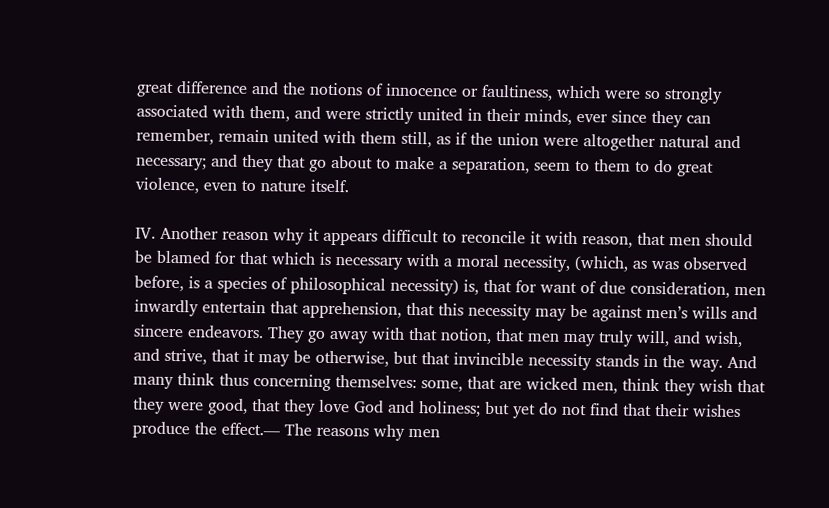great difference and the notions of innocence or faultiness, which were so strongly associated with them, and were strictly united in their minds, ever since they can remember, remain united with them still, as if the union were altogether natural and necessary; and they that go about to make a separation, seem to them to do great violence, even to nature itself.

IV. Another reason why it appears difficult to reconcile it with reason, that men should be blamed for that which is necessary with a moral necessity, (which, as was observed before, is a species of philosophical necessity) is, that for want of due consideration, men inwardly entertain that apprehension, that this necessity may be against men’s wills and sincere endeavors. They go away with that notion, that men may truly will, and wish, and strive, that it may be otherwise, but that invincible necessity stands in the way. And many think thus concerning themselves: some, that are wicked men, think they wish that they were good, that they love God and holiness; but yet do not find that their wishes produce the effect.— The reasons why men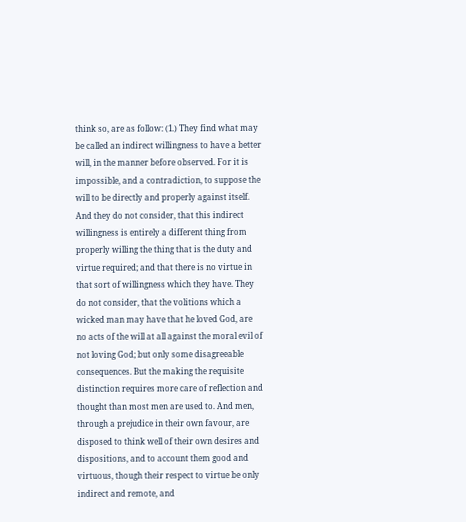think so, are as follow: (1.) They find what may be called an indirect willingness to have a better will, in the manner before observed. For it is impossible, and a contradiction, to suppose the will to be directly and properly against itself. And they do not consider, that this indirect willingness is entirely a different thing from properly willing the thing that is the duty and virtue required; and that there is no virtue in that sort of willingness which they have. They do not consider, that the volitions which a wicked man may have that he loved God, are no acts of the will at all against the moral evil of not loving God; but only some disagreeable consequences. But the making the requisite distinction requires more care of reflection and thought than most men are used to. And men, through a prejudice in their own favour, are disposed to think well of their own desires and dispositions, and to account them good and virtuous, though their respect to virtue be only indirect and remote, and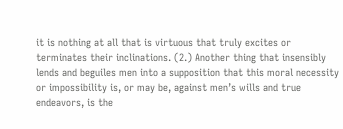it is nothing at all that is virtuous that truly excites or terminates their inclinations. (2.) Another thing that insensibly lends and beguiles men into a supposition that this moral necessity or impossibility is, or may be, against men’s wills and true endeavors, is the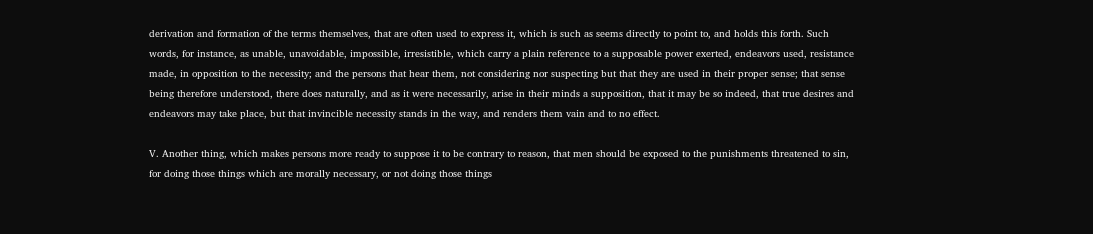derivation and formation of the terms themselves, that are often used to express it, which is such as seems directly to point to, and holds this forth. Such words, for instance, as unable, unavoidable, impossible, irresistible, which carry a plain reference to a supposable power exerted, endeavors used, resistance made, in opposition to the necessity; and the persons that hear them, not considering nor suspecting but that they are used in their proper sense; that sense being therefore understood, there does naturally, and as it were necessarily, arise in their minds a supposition, that it may be so indeed, that true desires and endeavors may take place, but that invincible necessity stands in the way, and renders them vain and to no effect.

V. Another thing, which makes persons more ready to suppose it to be contrary to reason, that men should be exposed to the punishments threatened to sin, for doing those things which are morally necessary, or not doing those things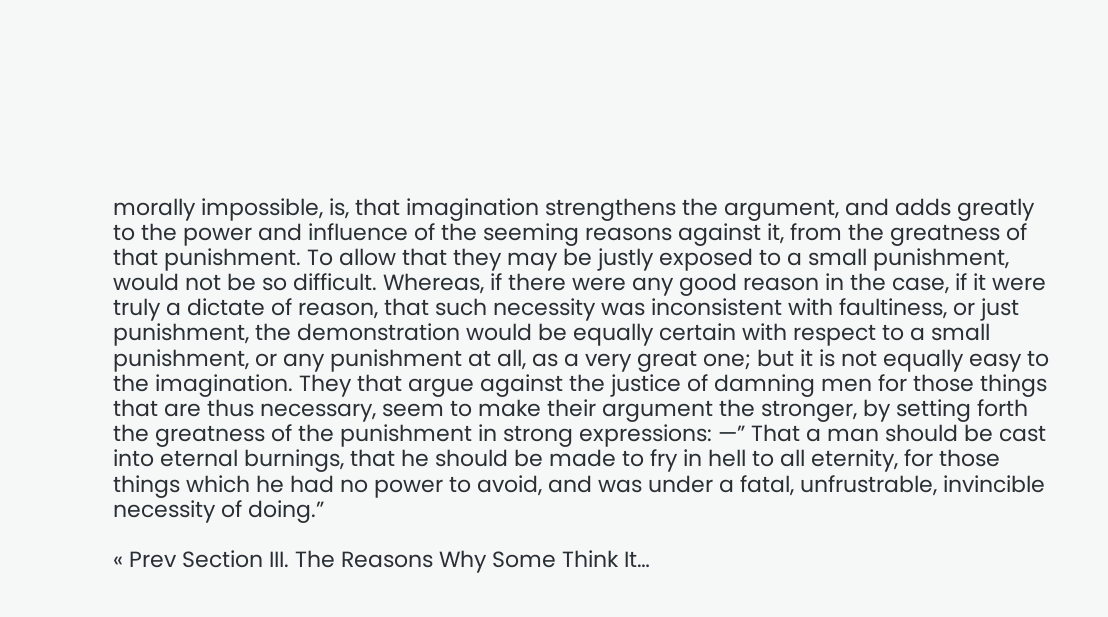morally impossible, is, that imagination strengthens the argument, and adds greatly to the power and influence of the seeming reasons against it, from the greatness of that punishment. To allow that they may be justly exposed to a small punishment, would not be so difficult. Whereas, if there were any good reason in the case, if it were truly a dictate of reason, that such necessity was inconsistent with faultiness, or just punishment, the demonstration would be equally certain with respect to a small punishment, or any punishment at all, as a very great one; but it is not equally easy to the imagination. They that argue against the justice of damning men for those things that are thus necessary, seem to make their argument the stronger, by setting forth the greatness of the punishment in strong expressions: —” That a man should be cast into eternal burnings, that he should be made to fry in hell to all eternity, for those things which he had no power to avoid, and was under a fatal, unfrustrable, invincible necessity of doing.”

« Prev Section III. The Reasons Why Some Think It…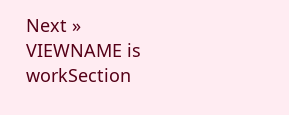Next »
VIEWNAME is workSection